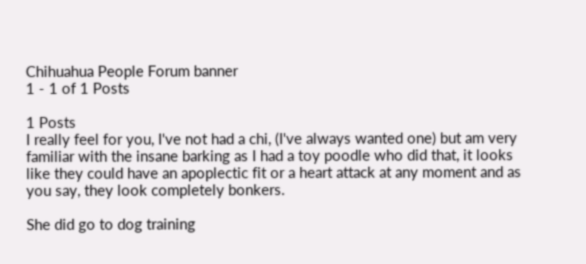Chihuahua People Forum banner
1 - 1 of 1 Posts

1 Posts
I really feel for you, I've not had a chi, (I've always wanted one) but am very familiar with the insane barking as I had a toy poodle who did that, it looks like they could have an apoplectic fit or a heart attack at any moment and as you say, they look completely bonkers.

She did go to dog training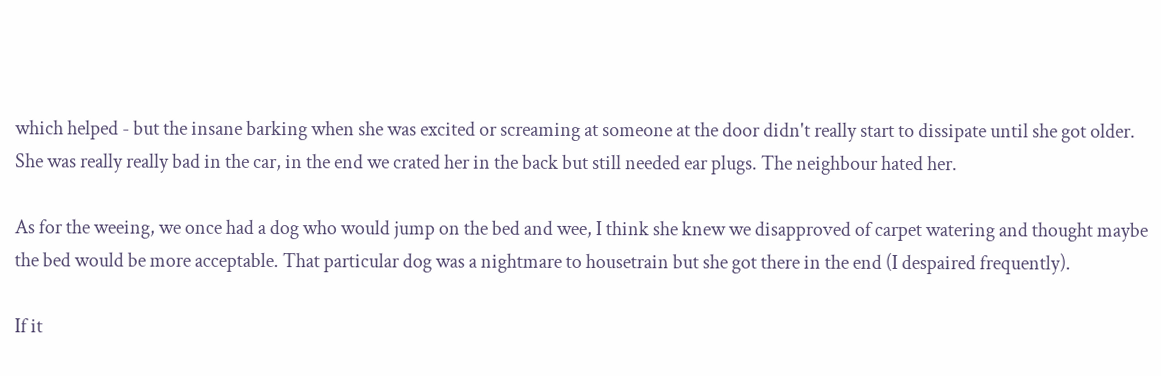which helped - but the insane barking when she was excited or screaming at someone at the door didn't really start to dissipate until she got older. She was really really bad in the car, in the end we crated her in the back but still needed ear plugs. The neighbour hated her.

As for the weeing, we once had a dog who would jump on the bed and wee, I think she knew we disapproved of carpet watering and thought maybe the bed would be more acceptable. That particular dog was a nightmare to housetrain but she got there in the end (I despaired frequently).

If it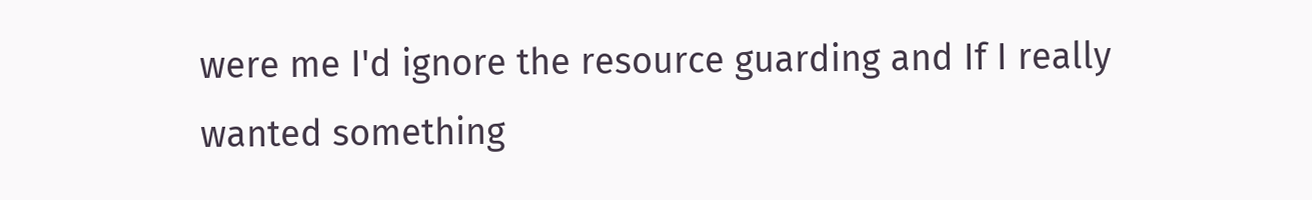were me I'd ignore the resource guarding and If I really wanted something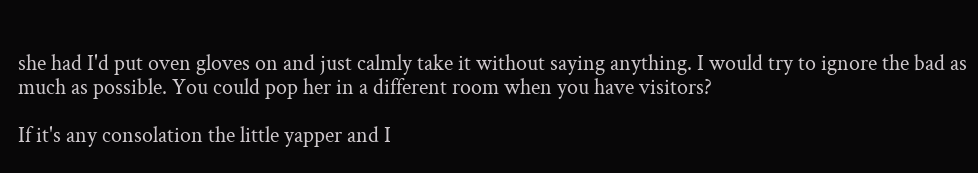she had I'd put oven gloves on and just calmly take it without saying anything. I would try to ignore the bad as much as possible. You could pop her in a different room when you have visitors?

If it's any consolation the little yapper and I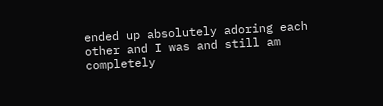ended up absolutely adoring each other and I was and still am completely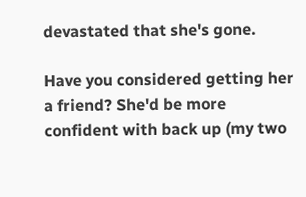devastated that she's gone.

Have you considered getting her a friend? She'd be more confident with back up (my two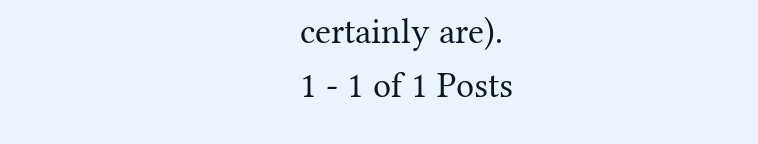certainly are).
1 - 1 of 1 Posts